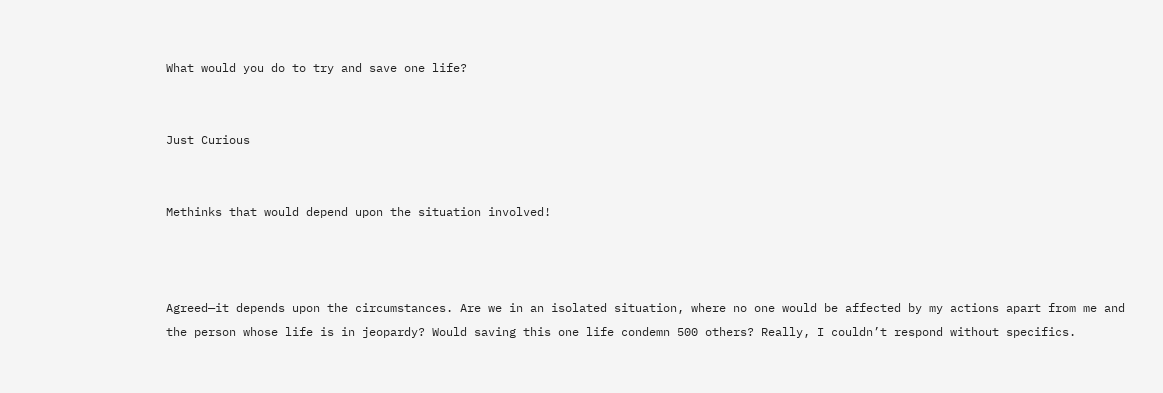What would you do to try and save one life?


Just Curious


Methinks that would depend upon the situation involved!



Agreed—it depends upon the circumstances. Are we in an isolated situation, where no one would be affected by my actions apart from me and the person whose life is in jeopardy? Would saving this one life condemn 500 others? Really, I couldn’t respond without specifics.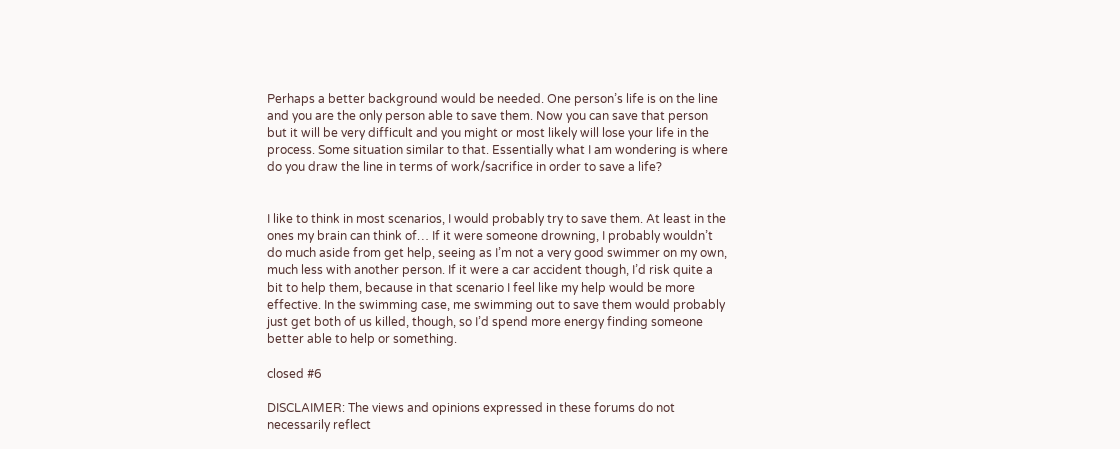Perhaps a better background would be needed. One person’s life is on the line and you are the only person able to save them. Now you can save that person but it will be very difficult and you might or most likely will lose your life in the process. Some situation similar to that. Essentially what I am wondering is where do you draw the line in terms of work/sacrifice in order to save a life?


I like to think in most scenarios, I would probably try to save them. At least in the ones my brain can think of… If it were someone drowning, I probably wouldn’t do much aside from get help, seeing as I’m not a very good swimmer on my own, much less with another person. If it were a car accident though, I’d risk quite a bit to help them, because in that scenario I feel like my help would be more effective. In the swimming case, me swimming out to save them would probably just get both of us killed, though, so I’d spend more energy finding someone better able to help or something.

closed #6

DISCLAIMER: The views and opinions expressed in these forums do not necessarily reflect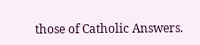those of Catholic Answers.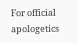For official apologetics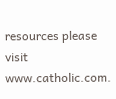resources please visit www.catholic.com.